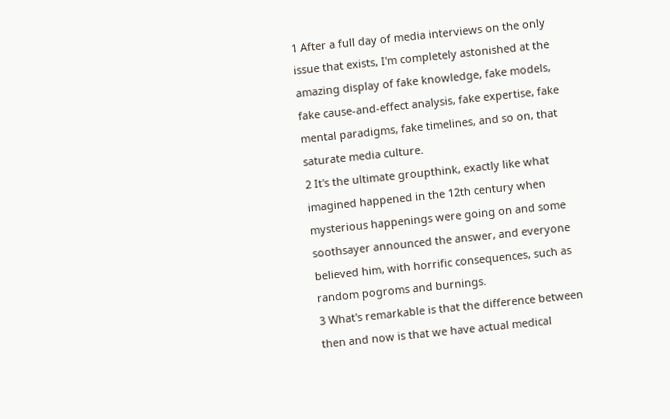1 After a full day of media interviews on the only issue that exists, I'm completely astonished at the amazing display of fake knowledge, fake models, fake cause-and-effect analysis, fake expertise, fake mental paradigms, fake timelines, and so on, that saturate media culture.
2 It's the ultimate groupthink, exactly like what imagined happened in the 12th century when mysterious happenings were going on and some soothsayer announced the answer, and everyone believed him, with horrific consequences, such as random pogroms and burnings.
3 What's remarkable is that the difference between then and now is that we have actual medical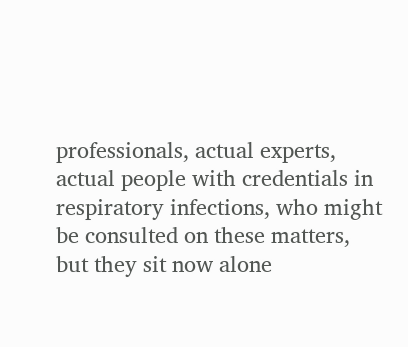professionals, actual experts, actual people with credentials in respiratory infections, who might be consulted on these matters, but they sit now alone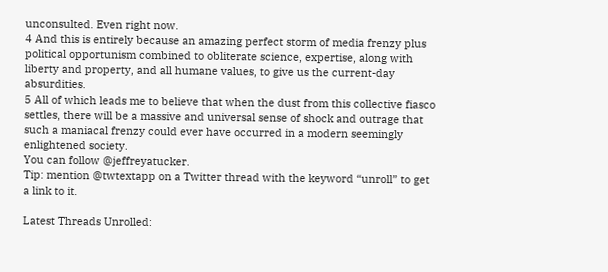unconsulted. Even right now.
4 And this is entirely because an amazing perfect storm of media frenzy plus political opportunism combined to obliterate science, expertise, along with liberty and property, and all humane values, to give us the current-day absurdities.
5 All of which leads me to believe that when the dust from this collective fiasco settles, there will be a massive and universal sense of shock and outrage that such a maniacal frenzy could ever have occurred in a modern seemingly enlightened society.
You can follow @jeffreyatucker.
Tip: mention @twtextapp on a Twitter thread with the keyword “unroll” to get a link to it.

Latest Threads Unrolled: